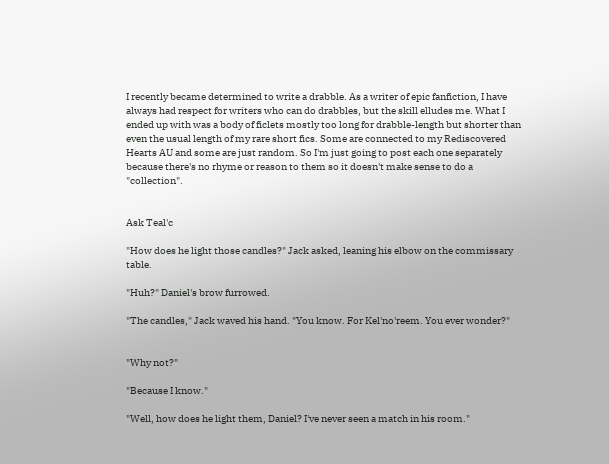I recently became determined to write a drabble. As a writer of epic fanfiction, I have always had respect for writers who can do drabbles, but the skill elludes me. What I ended up with was a body of ficlets mostly too long for drabble-length but shorter than even the usual length of my rare short fics. Some are connected to my Rediscovered Hearts AU and some are just random. So I'm just going to post each one separately because there's no rhyme or reason to them so it doesn't make sense to do a "collection".


Ask Teal'c

"How does he light those candles?" Jack asked, leaning his elbow on the commissary table.

"Huh?" Daniel's brow furrowed.

"The candles," Jack waved his hand. "You know. For Kel'no'reem. You ever wonder?"


"Why not?"

"Because I know."

"Well, how does he light them, Daniel? I've never seen a match in his room."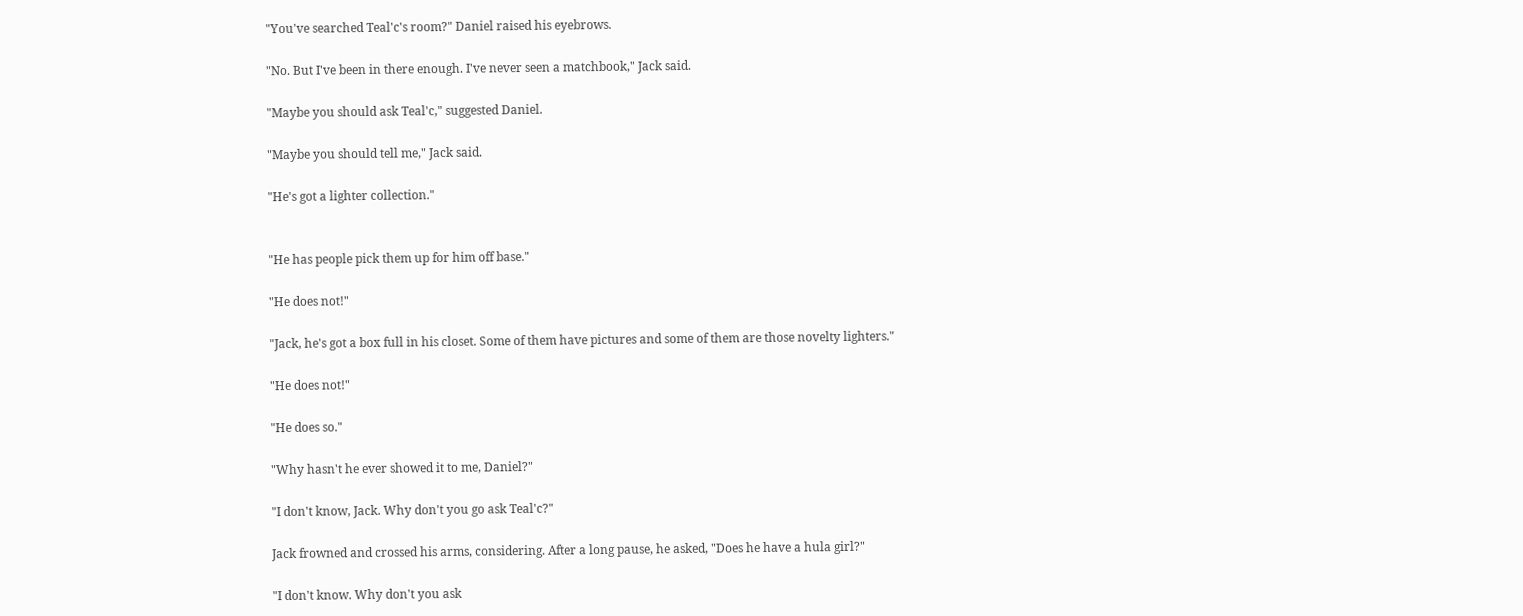"You've searched Teal'c's room?" Daniel raised his eyebrows.

"No. But I've been in there enough. I've never seen a matchbook," Jack said.

"Maybe you should ask Teal'c," suggested Daniel.

"Maybe you should tell me," Jack said.

"He's got a lighter collection."


"He has people pick them up for him off base."

"He does not!"

"Jack, he's got a box full in his closet. Some of them have pictures and some of them are those novelty lighters."

"He does not!"

"He does so."

"Why hasn't he ever showed it to me, Daniel?"

"I don't know, Jack. Why don't you go ask Teal'c?"

Jack frowned and crossed his arms, considering. After a long pause, he asked, "Does he have a hula girl?"

"I don't know. Why don't you ask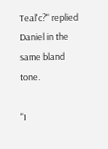Teal'c?" replied Daniel in the same bland tone.

"I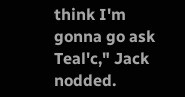think I'm gonna go ask Teal'c," Jack nodded.